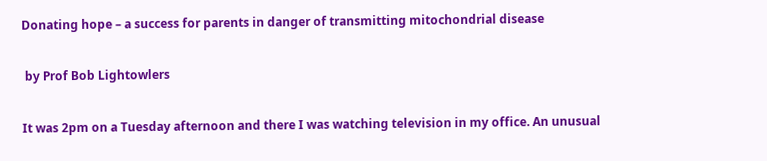Donating hope – a success for parents in danger of transmitting mitochondrial disease

 by Prof Bob Lightowlers

It was 2pm on a Tuesday afternoon and there I was watching television in my office. An unusual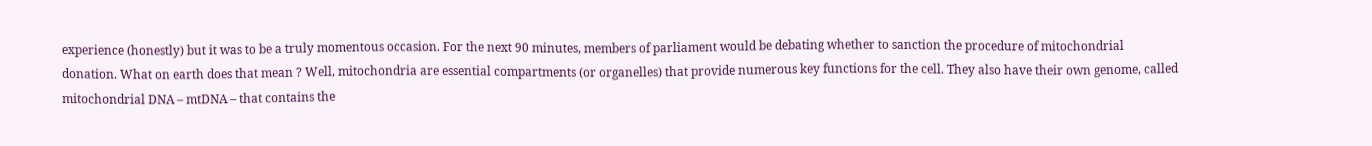experience (honestly) but it was to be a truly momentous occasion. For the next 90 minutes, members of parliament would be debating whether to sanction the procedure of mitochondrial donation. What on earth does that mean ? Well, mitochondria are essential compartments (or organelles) that provide numerous key functions for the cell. They also have their own genome, called mitochondrial DNA – mtDNA – that contains the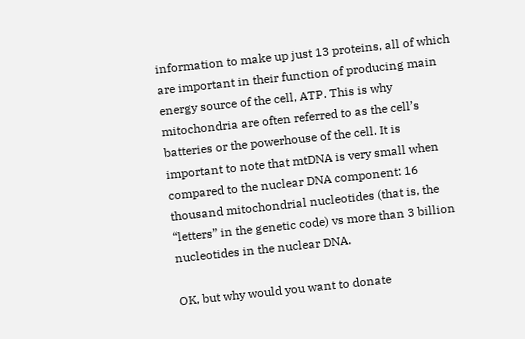information to make up just 13 proteins, all of which are important in their function of producing main energy source of the cell, ATP. This is why mitochondria are often referred to as the cell’s batteries or the powerhouse of the cell. It is important to note that mtDNA is very small when compared to the nuclear DNA component: 16 thousand mitochondrial nucleotides (that is, the “letters” in the genetic code) vs more than 3 billion nucleotides in the nuclear DNA.

OK, but why would you want to donate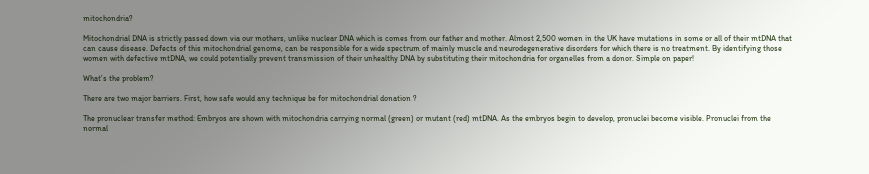mitochondria?

Mitochondrial DNA is strictly passed down via our mothers, unlike nuclear DNA which is comes from our father and mother. Almost 2,500 women in the UK have mutations in some or all of their mtDNA that can cause disease. Defects of this mitochondrial genome, can be responsible for a wide spectrum of mainly muscle and neurodegenerative disorders for which there is no treatment. By identifying those women with defective mtDNA, we could potentially prevent transmission of their unhealthy DNA by substituting their mitochondria for organelles from a donor. Simple on paper!

What’s the problem?

There are two major barriers. First, how safe would any technique be for mitochondrial donation ?

The pronuclear transfer method: Embryos are shown with mitochondria carrying normal (green) or mutant (red) mtDNA. As the embryos begin to develop, pronuclei become visible. Pronuclei from the normal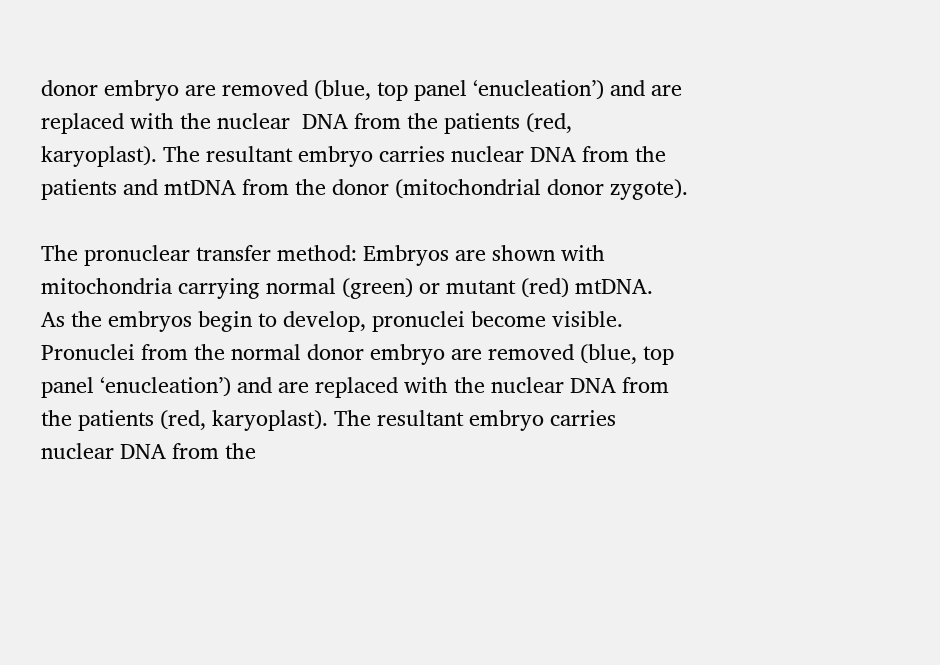donor embryo are removed (blue, top panel ‘enucleation’) and are replaced with the nuclear  DNA from the patients (red, karyoplast). The resultant embryo carries nuclear DNA from the patients and mtDNA from the donor (mitochondrial donor zygote).

The pronuclear transfer method: Embryos are shown with mitochondria carrying normal (green) or mutant (red) mtDNA.
As the embryos begin to develop, pronuclei become visible. Pronuclei from the normal donor embryo are removed (blue, top panel ‘enucleation’) and are replaced with the nuclear DNA from the patients (red, karyoplast). The resultant embryo carries nuclear DNA from the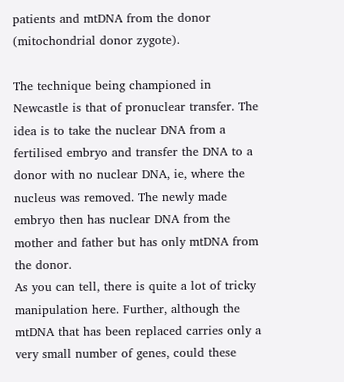patients and mtDNA from the donor (mitochondrial donor zygote).

The technique being championed in Newcastle is that of pronuclear transfer. The idea is to take the nuclear DNA from a fertilised embryo and transfer the DNA to a donor with no nuclear DNA, ie, where the nucleus was removed. The newly made embryo then has nuclear DNA from the mother and father but has only mtDNA from the donor.
As you can tell, there is quite a lot of tricky manipulation here. Further, although the mtDNA that has been replaced carries only a very small number of genes, could these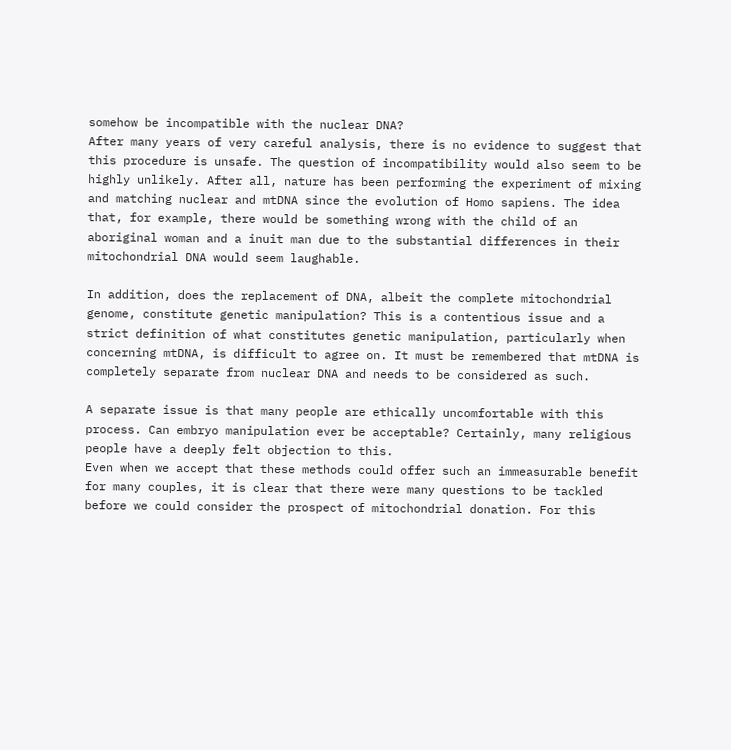somehow be incompatible with the nuclear DNA?
After many years of very careful analysis, there is no evidence to suggest that this procedure is unsafe. The question of incompatibility would also seem to be highly unlikely. After all, nature has been performing the experiment of mixing and matching nuclear and mtDNA since the evolution of Homo sapiens. The idea that, for example, there would be something wrong with the child of an aboriginal woman and a inuit man due to the substantial differences in their mitochondrial DNA would seem laughable.

In addition, does the replacement of DNA, albeit the complete mitochondrial genome, constitute genetic manipulation? This is a contentious issue and a strict definition of what constitutes genetic manipulation, particularly when concerning mtDNA, is difficult to agree on. It must be remembered that mtDNA is completely separate from nuclear DNA and needs to be considered as such.

A separate issue is that many people are ethically uncomfortable with this process. Can embryo manipulation ever be acceptable? Certainly, many religious people have a deeply felt objection to this.
Even when we accept that these methods could offer such an immeasurable benefit for many couples, it is clear that there were many questions to be tackled before we could consider the prospect of mitochondrial donation. For this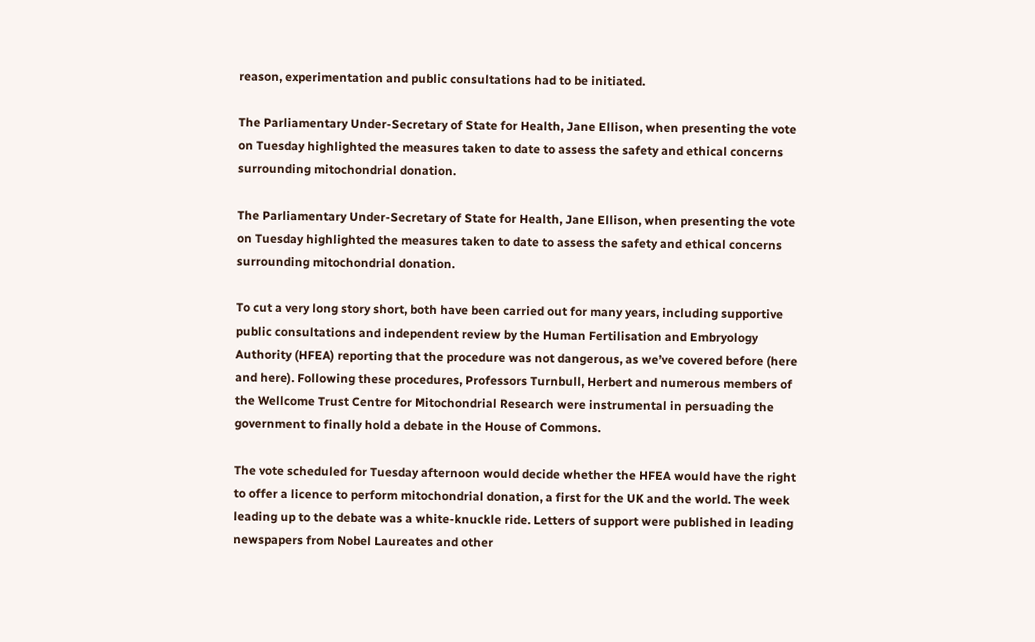reason, experimentation and public consultations had to be initiated.

The Parliamentary Under-Secretary of State for Health, Jane Ellison, when presenting the vote on Tuesday highlighted the measures taken to date to assess the safety and ethical concerns surrounding mitochondrial donation.

The Parliamentary Under-Secretary of State for Health, Jane Ellison, when presenting the vote on Tuesday highlighted the measures taken to date to assess the safety and ethical concerns surrounding mitochondrial donation.

To cut a very long story short, both have been carried out for many years, including supportive public consultations and independent review by the Human Fertilisation and Embryology Authority (HFEA) reporting that the procedure was not dangerous, as we’ve covered before (here and here). Following these procedures, Professors Turnbull, Herbert and numerous members of the Wellcome Trust Centre for Mitochondrial Research were instrumental in persuading the government to finally hold a debate in the House of Commons.

The vote scheduled for Tuesday afternoon would decide whether the HFEA would have the right to offer a licence to perform mitochondrial donation, a first for the UK and the world. The week leading up to the debate was a white-knuckle ride. Letters of support were published in leading newspapers from Nobel Laureates and other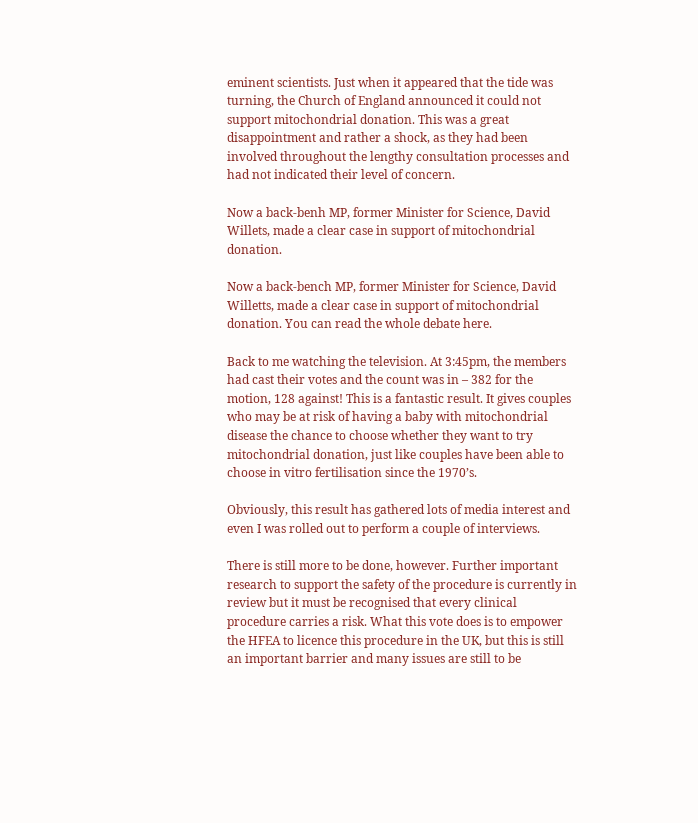eminent scientists. Just when it appeared that the tide was turning, the Church of England announced it could not support mitochondrial donation. This was a great disappointment and rather a shock, as they had been involved throughout the lengthy consultation processes and had not indicated their level of concern.

Now a back-benh MP, former Minister for Science, David Willets, made a clear case in support of mitochondrial donation.

Now a back-bench MP, former Minister for Science, David Willetts, made a clear case in support of mitochondrial donation. You can read the whole debate here.

Back to me watching the television. At 3:45pm, the members had cast their votes and the count was in – 382 for the motion, 128 against! This is a fantastic result. It gives couples who may be at risk of having a baby with mitochondrial disease the chance to choose whether they want to try mitochondrial donation, just like couples have been able to choose in vitro fertilisation since the 1970’s.

Obviously, this result has gathered lots of media interest and even I was rolled out to perform a couple of interviews.

There is still more to be done, however. Further important research to support the safety of the procedure is currently in review but it must be recognised that every clinical procedure carries a risk. What this vote does is to empower the HFEA to licence this procedure in the UK, but this is still an important barrier and many issues are still to be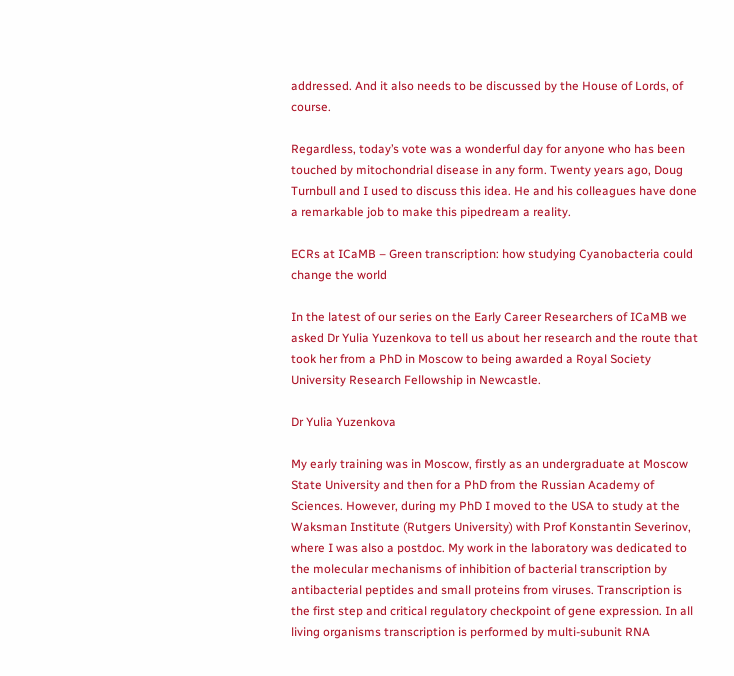addressed. And it also needs to be discussed by the House of Lords, of course.

Regardless, today’s vote was a wonderful day for anyone who has been touched by mitochondrial disease in any form. Twenty years ago, Doug Turnbull and I used to discuss this idea. He and his colleagues have done a remarkable job to make this pipedream a reality.

ECRs at ICaMB – Green transcription: how studying Cyanobacteria could change the world

In the latest of our series on the Early Career Researchers of ICaMB we asked Dr Yulia Yuzenkova to tell us about her research and the route that took her from a PhD in Moscow to being awarded a Royal Society University Research Fellowship in Newcastle.

Dr Yulia Yuzenkova

My early training was in Moscow, firstly as an undergraduate at Moscow State University and then for a PhD from the Russian Academy of Sciences. However, during my PhD I moved to the USA to study at the Waksman Institute (Rutgers University) with Prof Konstantin Severinov, where I was also a postdoc. My work in the laboratory was dedicated to the molecular mechanisms of inhibition of bacterial transcription by antibacterial peptides and small proteins from viruses. Transcription is the first step and critical regulatory checkpoint of gene expression. In all living organisms transcription is performed by multi-subunit RNA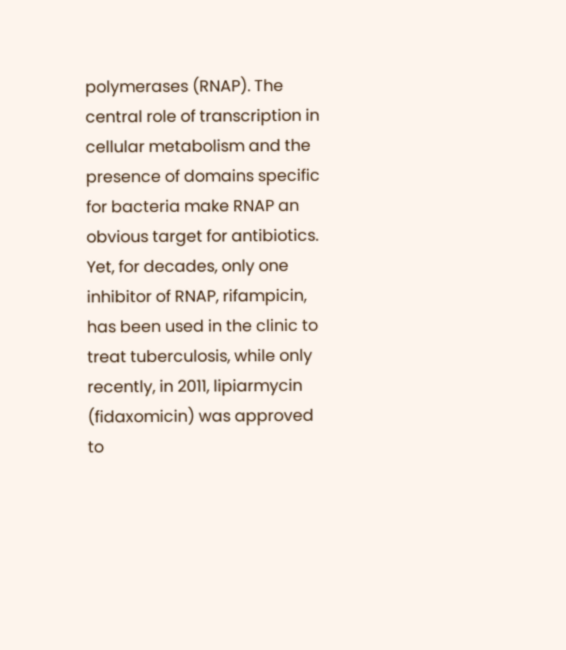polymerases (RNAP). The central role of transcription in cellular metabolism and the presence of domains specific for bacteria make RNAP an obvious target for antibiotics. Yet, for decades, only one inhibitor of RNAP, rifampicin, has been used in the clinic to treat tuberculosis, while only recently, in 2011, lipiarmycin (fidaxomicin) was approved to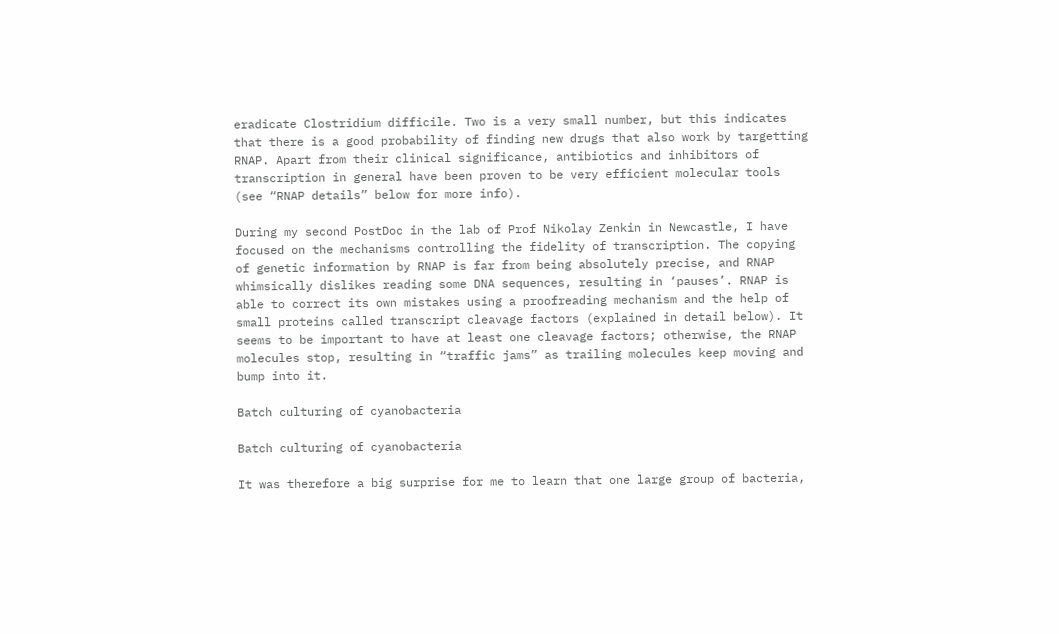eradicate Clostridium difficile. Two is a very small number, but this indicates that there is a good probability of finding new drugs that also work by targetting RNAP. Apart from their clinical significance, antibiotics and inhibitors of transcription in general have been proven to be very efficient molecular tools (see “RNAP details” below for more info).

During my second PostDoc in the lab of Prof Nikolay Zenkin in Newcastle, I have focused on the mechanisms controlling the fidelity of transcription. The copying of genetic information by RNAP is far from being absolutely precise, and RNAP whimsically dislikes reading some DNA sequences, resulting in ‘pauses’. RNAP is able to correct its own mistakes using a proofreading mechanism and the help of small proteins called transcript cleavage factors (explained in detail below). It seems to be important to have at least one cleavage factors; otherwise, the RNAP molecules stop, resulting in “traffic jams” as trailing molecules keep moving and bump into it.

Batch culturing of cyanobacteria

Batch culturing of cyanobacteria

It was therefore a big surprise for me to learn that one large group of bacteria,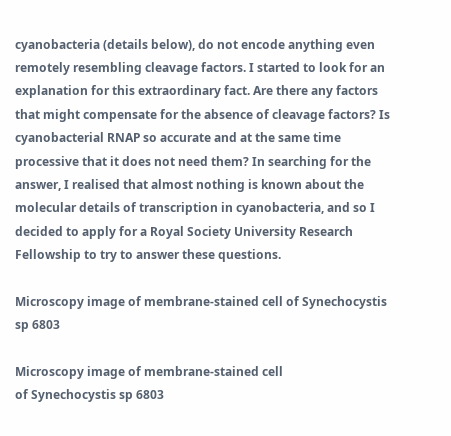cyanobacteria (details below), do not encode anything even remotely resembling cleavage factors. I started to look for an explanation for this extraordinary fact. Are there any factors that might compensate for the absence of cleavage factors? Is cyanobacterial RNAP so accurate and at the same time processive that it does not need them? In searching for the answer, I realised that almost nothing is known about the molecular details of transcription in cyanobacteria, and so I decided to apply for a Royal Society University Research Fellowship to try to answer these questions.

Microscopy image of membrane-stained cell of Synechocystis sp 6803

Microscopy image of membrane-stained cell
of Synechocystis sp 6803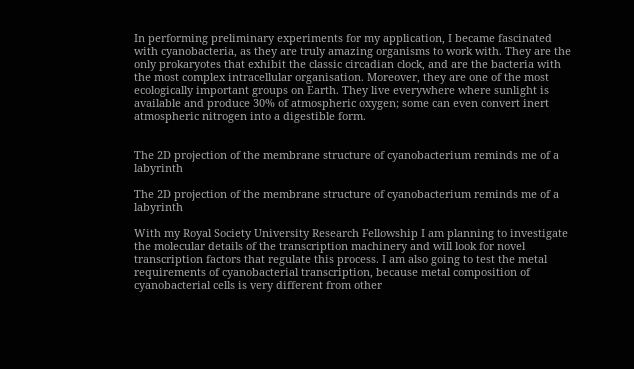In performing preliminary experiments for my application, I became fascinated with cyanobacteria, as they are truly amazing organisms to work with. They are the only prokaryotes that exhibit the classic circadian clock, and are the bacteria with the most complex intracellular organisation. Moreover, they are one of the most ecologically important groups on Earth. They live everywhere where sunlight is available and produce 30% of atmospheric oxygen; some can even convert inert atmospheric nitrogen into a digestible form.


The 2D projection of the membrane structure of cyanobacterium reminds me of a labyrinth

The 2D projection of the membrane structure of cyanobacterium reminds me of a labyrinth

With my Royal Society University Research Fellowship I am planning to investigate the molecular details of the transcription machinery and will look for novel transcription factors that regulate this process. I am also going to test the metal requirements of cyanobacterial transcription, because metal composition of cyanobacterial cells is very different from other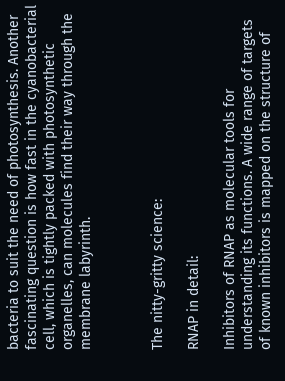bacteria to suit the need of photosynthesis. Another fascinating question is how fast in the cyanobacterial cell, which is tightly packed with photosynthetic organelles, can molecules find their way through the membrane labyrinth.



The nitty-gritty science:

RNAP in detail:

Inhibitors of RNAP as molecular tools for understanding its functions. A wide range of targets of known inhibitors is mapped on the structure of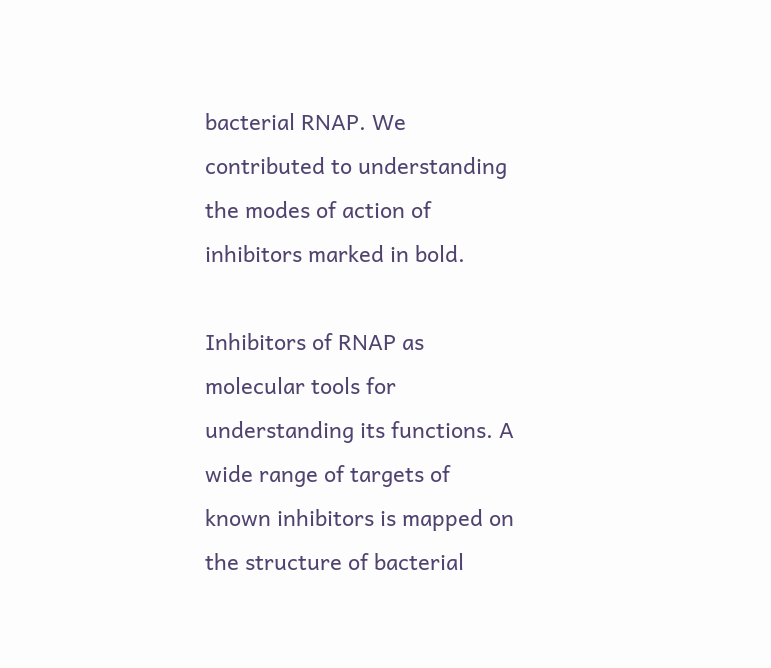bacterial RNAP. We contributed to understanding the modes of action of inhibitors marked in bold.

Inhibitors of RNAP as molecular tools for understanding its functions. A wide range of targets of known inhibitors is mapped on the structure of bacterial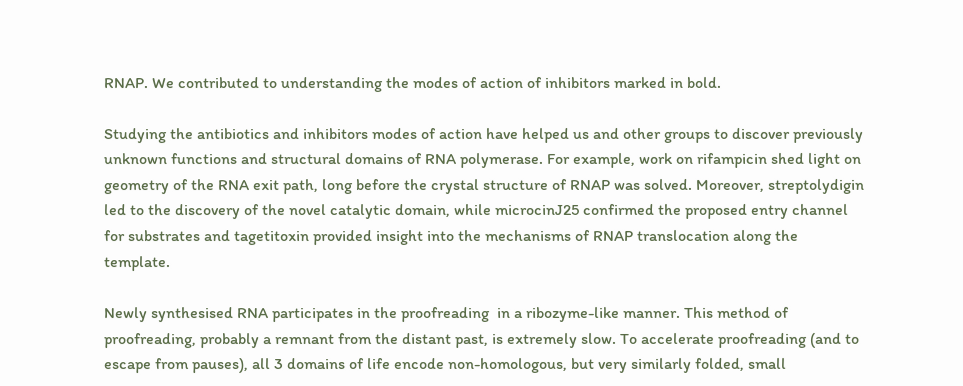RNAP. We contributed to understanding the modes of action of inhibitors marked in bold.

Studying the antibiotics and inhibitors modes of action have helped us and other groups to discover previously unknown functions and structural domains of RNA polymerase. For example, work on rifampicin shed light on geometry of the RNA exit path, long before the crystal structure of RNAP was solved. Moreover, streptolydigin led to the discovery of the novel catalytic domain, while microcinJ25 confirmed the proposed entry channel for substrates and tagetitoxin provided insight into the mechanisms of RNAP translocation along the template.

Newly synthesised RNA participates in the proofreading  in a ribozyme-like manner. This method of proofreading, probably a remnant from the distant past, is extremely slow. To accelerate proofreading (and to escape from pauses), all 3 domains of life encode non-homologous, but very similarly folded, small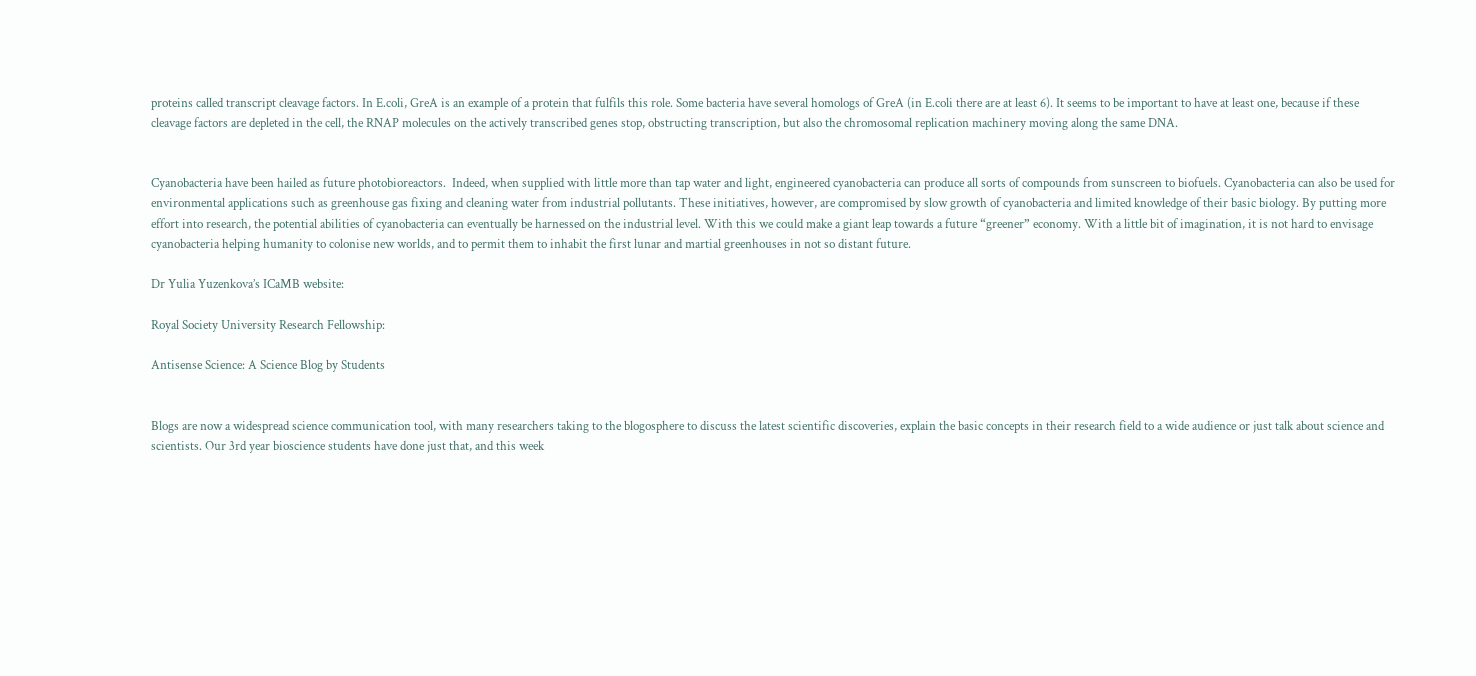proteins called transcript cleavage factors. In E.coli, GreA is an example of a protein that fulfils this role. Some bacteria have several homologs of GreA (in E.coli there are at least 6). It seems to be important to have at least one, because if these cleavage factors are depleted in the cell, the RNAP molecules on the actively transcribed genes stop, obstructing transcription, but also the chromosomal replication machinery moving along the same DNA.


Cyanobacteria have been hailed as future photobioreactors.  Indeed, when supplied with little more than tap water and light, engineered cyanobacteria can produce all sorts of compounds from sunscreen to biofuels. Cyanobacteria can also be used for environmental applications such as greenhouse gas fixing and cleaning water from industrial pollutants. These initiatives, however, are compromised by slow growth of cyanobacteria and limited knowledge of their basic biology. By putting more effort into research, the potential abilities of cyanobacteria can eventually be harnessed on the industrial level. With this we could make a giant leap towards a future “greener” economy. With a little bit of imagination, it is not hard to envisage cyanobacteria helping humanity to colonise new worlds, and to permit them to inhabit the first lunar and martial greenhouses in not so distant future.

Dr Yulia Yuzenkova’s ICaMB website:

Royal Society University Research Fellowship:

Antisense Science: A Science Blog by Students


Blogs are now a widespread science communication tool, with many researchers taking to the blogosphere to discuss the latest scientific discoveries, explain the basic concepts in their research field to a wide audience or just talk about science and scientists. Our 3rd year bioscience students have done just that, and this week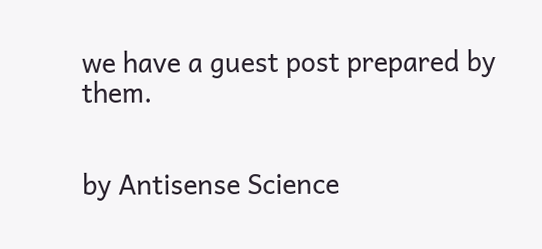we have a guest post prepared by them.


by Antisense Science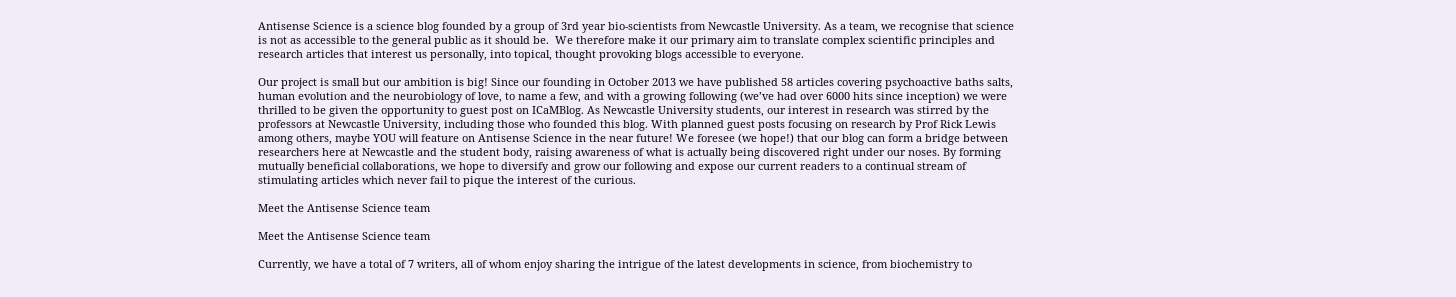Antisense Science is a science blog founded by a group of 3rd year bio-scientists from Newcastle University. As a team, we recognise that science is not as accessible to the general public as it should be.  We therefore make it our primary aim to translate complex scientific principles and research articles that interest us personally, into topical, thought provoking blogs accessible to everyone.

Our project is small but our ambition is big! Since our founding in October 2013 we have published 58 articles covering psychoactive baths salts, human evolution and the neurobiology of love, to name a few, and with a growing following (we’ve had over 6000 hits since inception) we were thrilled to be given the opportunity to guest post on ICaMBlog. As Newcastle University students, our interest in research was stirred by the professors at Newcastle University, including those who founded this blog. With planned guest posts focusing on research by Prof Rick Lewis among others, maybe YOU will feature on Antisense Science in the near future! We foresee (we hope!) that our blog can form a bridge between researchers here at Newcastle and the student body, raising awareness of what is actually being discovered right under our noses. By forming mutually beneficial collaborations, we hope to diversify and grow our following and expose our current readers to a continual stream of stimulating articles which never fail to pique the interest of the curious.

Meet the Antisense Science team

Meet the Antisense Science team

Currently, we have a total of 7 writers, all of whom enjoy sharing the intrigue of the latest developments in science, from biochemistry to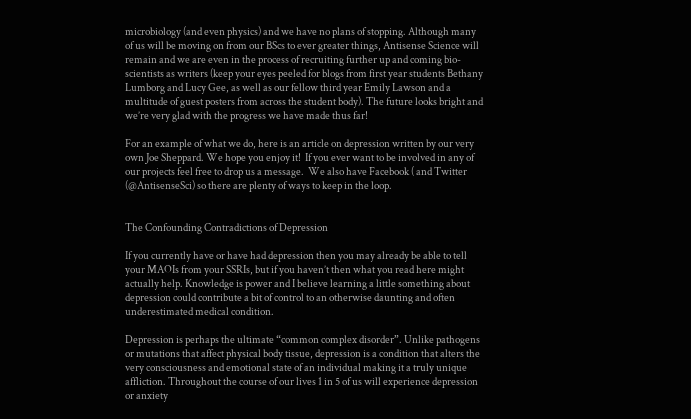microbiology (and even physics) and we have no plans of stopping. Although many of us will be moving on from our BScs to ever greater things, Antisense Science will remain and we are even in the process of recruiting further up and coming bio-scientists as writers (keep your eyes peeled for blogs from first year students Bethany Lumborg and Lucy Gee, as well as our fellow third year Emily Lawson and a multitude of guest posters from across the student body). The future looks bright and we’re very glad with the progress we have made thus far!

For an example of what we do, here is an article on depression written by our very own Joe Sheppard. We hope you enjoy it!  If you ever want to be involved in any of our projects feel free to drop us a message.  We also have Facebook ( and Twitter (@AntisenseSci) so there are plenty of ways to keep in the loop.


The Confounding Contradictions of Depression

If you currently have or have had depression then you may already be able to tell your MAOIs from your SSRIs, but if you haven’t then what you read here might actually help. Knowledge is power and I believe learning a little something about depression could contribute a bit of control to an otherwise daunting and often underestimated medical condition.

Depression is perhaps the ultimate “common complex disorder”. Unlike pathogens or mutations that affect physical body tissue, depression is a condition that alters the very consciousness and emotional state of an individual making it a truly unique affliction. Throughout the course of our lives 1 in 5 of us will experience depression or anxiety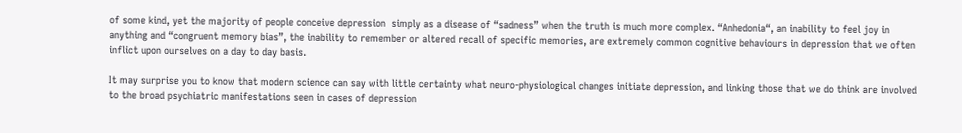of some kind, yet the majority of people conceive depression  simply as a disease of “sadness” when the truth is much more complex. “Anhedonia“, an inability to feel joy in anything and “congruent memory bias”, the inability to remember or altered recall of specific memories, are extremely common cognitive behaviours in depression that we often inflict upon ourselves on a day to day basis.

It may surprise you to know that modern science can say with little certainty what neuro-physiological changes initiate depression, and linking those that we do think are involved to the broad psychiatric manifestations seen in cases of depression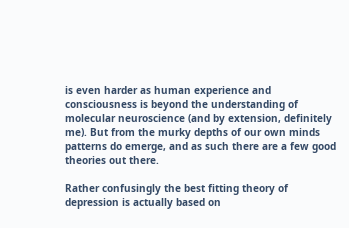is even harder as human experience and consciousness is beyond the understanding of molecular neuroscience (and by extension, definitely me). But from the murky depths of our own minds patterns do emerge, and as such there are a few good theories out there.

Rather confusingly the best fitting theory of depression is actually based on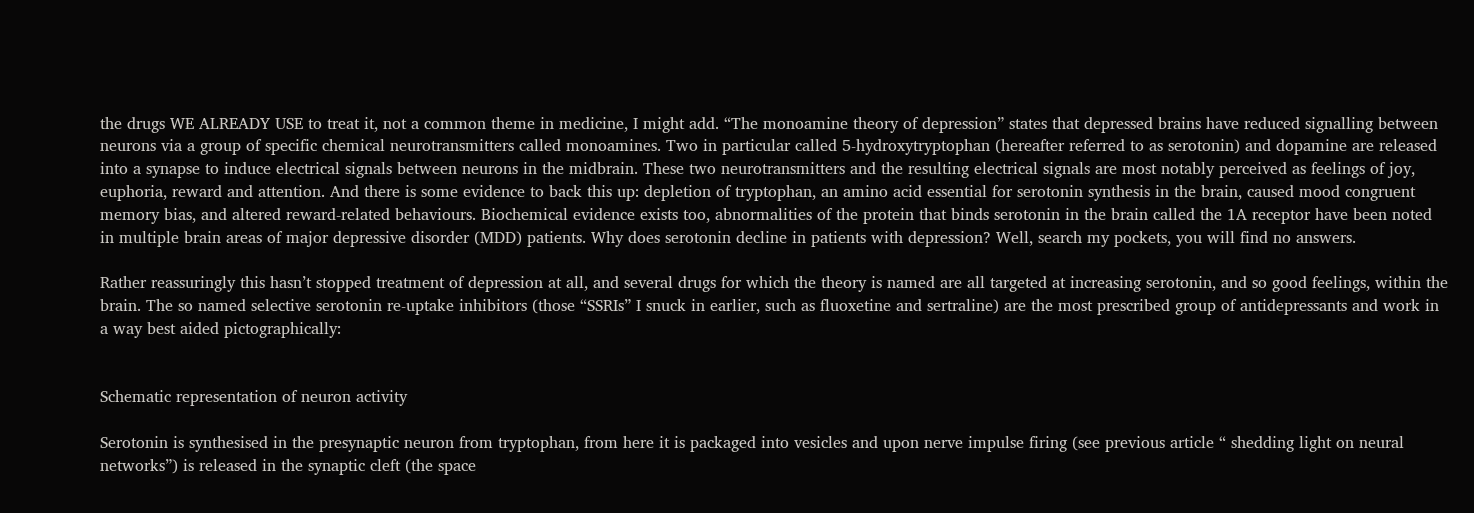the drugs WE ALREADY USE to treat it, not a common theme in medicine, I might add. “The monoamine theory of depression” states that depressed brains have reduced signalling between neurons via a group of specific chemical neurotransmitters called monoamines. Two in particular called 5-hydroxytryptophan (hereafter referred to as serotonin) and dopamine are released into a synapse to induce electrical signals between neurons in the midbrain. These two neurotransmitters and the resulting electrical signals are most notably perceived as feelings of joy, euphoria, reward and attention. And there is some evidence to back this up: depletion of tryptophan, an amino acid essential for serotonin synthesis in the brain, caused mood congruent memory bias, and altered reward-related behaviours. Biochemical evidence exists too, abnormalities of the protein that binds serotonin in the brain called the 1A receptor have been noted in multiple brain areas of major depressive disorder (MDD) patients. Why does serotonin decline in patients with depression? Well, search my pockets, you will find no answers.

Rather reassuringly this hasn’t stopped treatment of depression at all, and several drugs for which the theory is named are all targeted at increasing serotonin, and so good feelings, within the brain. The so named selective serotonin re-uptake inhibitors (those “SSRIs” I snuck in earlier, such as fluoxetine and sertraline) are the most prescribed group of antidepressants and work in a way best aided pictographically:


Schematic representation of neuron activity

Serotonin is synthesised in the presynaptic neuron from tryptophan, from here it is packaged into vesicles and upon nerve impulse firing (see previous article “ shedding light on neural networks”) is released in the synaptic cleft (the space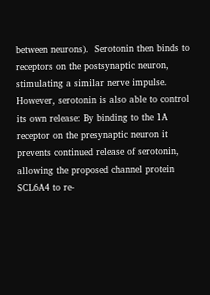between neurons).  Serotonin then binds to receptors on the postsynaptic neuron, stimulating a similar nerve impulse. However, serotonin is also able to control its own release: By binding to the 1A receptor on the presynaptic neuron it prevents continued release of serotonin, allowing the proposed channel protein SCL6A4 to re-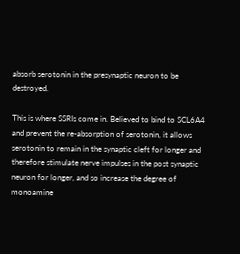absorb serotonin in the presynaptic neuron to be destroyed.

This is where SSRIs come in. Believed to bind to SCL6A4 and prevent the re-absorption of serotonin, it allows serotonin to remain in the synaptic cleft for longer and therefore stimulate nerve impulses in the post synaptic neuron for longer, and so increase the degree of monoamine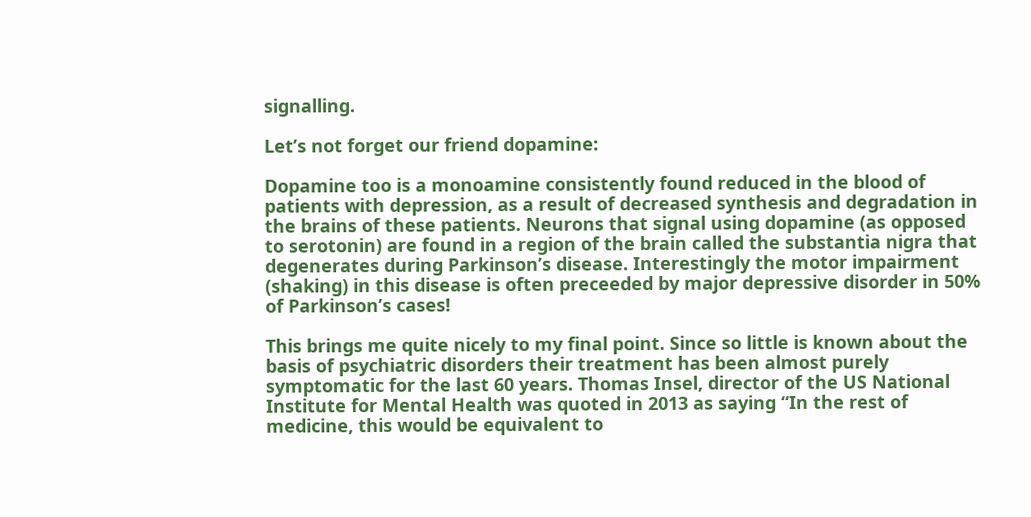signalling.

Let’s not forget our friend dopamine:

Dopamine too is a monoamine consistently found reduced in the blood of patients with depression, as a result of decreased synthesis and degradation in the brains of these patients. Neurons that signal using dopamine (as opposed to serotonin) are found in a region of the brain called the substantia nigra that degenerates during Parkinson’s disease. Interestingly the motor impairment (shaking) in this disease is often preceeded by major depressive disorder in 50% of Parkinson’s cases!

This brings me quite nicely to my final point. Since so little is known about the basis of psychiatric disorders their treatment has been almost purely symptomatic for the last 60 years. Thomas Insel, director of the US National Institute for Mental Health was quoted in 2013 as saying “In the rest of medicine, this would be equivalent to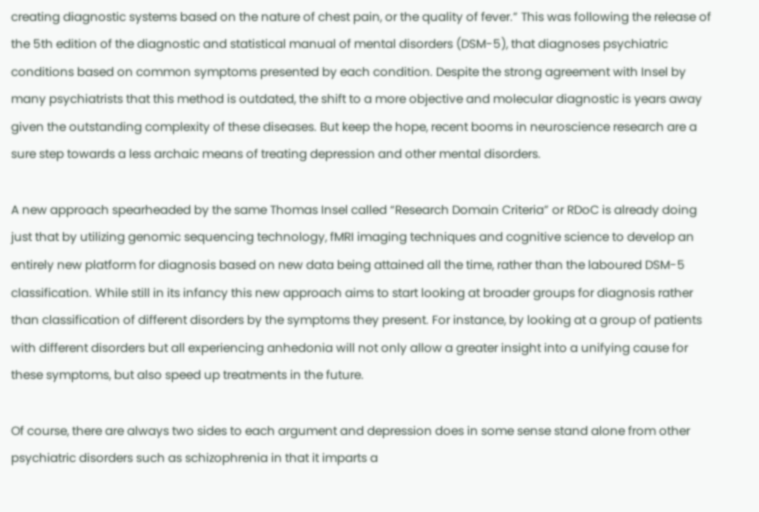creating diagnostic systems based on the nature of chest pain, or the quality of fever.” This was following the release of the 5th edition of the diagnostic and statistical manual of mental disorders (DSM-5), that diagnoses psychiatric conditions based on common symptoms presented by each condition. Despite the strong agreement with Insel by many psychiatrists that this method is outdated, the shift to a more objective and molecular diagnostic is years away given the outstanding complexity of these diseases. But keep the hope, recent booms in neuroscience research are a sure step towards a less archaic means of treating depression and other mental disorders.

A new approach spearheaded by the same Thomas Insel called “Research Domain Criteria” or RDoC is already doing just that by utilizing genomic sequencing technology, fMRI imaging techniques and cognitive science to develop an entirely new platform for diagnosis based on new data being attained all the time, rather than the laboured DSM-5 classification. While still in its infancy this new approach aims to start looking at broader groups for diagnosis rather than classification of different disorders by the symptoms they present. For instance, by looking at a group of patients with different disorders but all experiencing anhedonia will not only allow a greater insight into a unifying cause for these symptoms, but also speed up treatments in the future.

Of course, there are always two sides to each argument and depression does in some sense stand alone from other psychiatric disorders such as schizophrenia in that it imparts a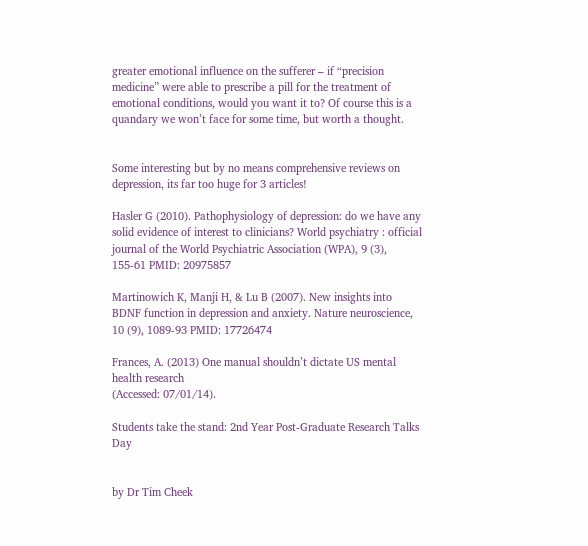greater emotional influence on the sufferer – if “precision medicine” were able to prescribe a pill for the treatment of emotional conditions, would you want it to? Of course this is a quandary we won’t face for some time, but worth a thought.


Some interesting but by no means comprehensive reviews on depression, its far too huge for 3 articles!

Hasler G (2010). Pathophysiology of depression: do we have any solid evidence of interest to clinicians? World psychiatry : official journal of the World Psychiatric Association (WPA), 9 (3), 155-61 PMID: 20975857

Martinowich K, Manji H, & Lu B (2007). New insights into BDNF function in depression and anxiety. Nature neuroscience, 10 (9), 1089-93 PMID: 17726474

Frances, A. (2013) One manual shouldn’t dictate US mental health research
(Accessed: 07/01/14).

Students take the stand: 2nd Year Post-Graduate Research Talks Day


by Dr Tim Cheek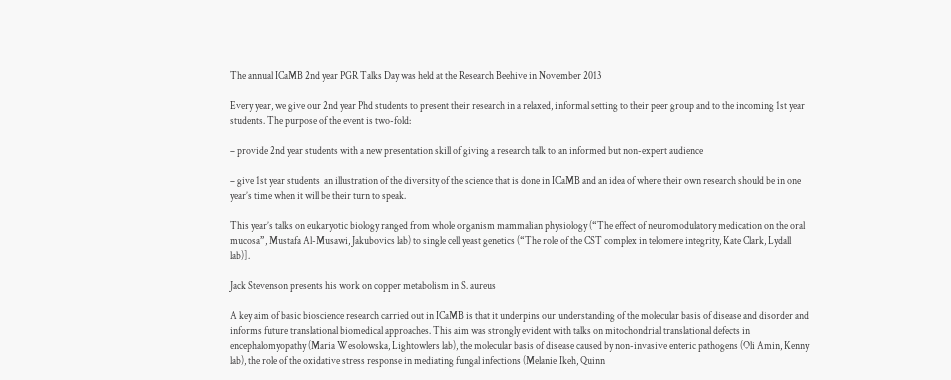The annual ICaMB 2nd year PGR Talks Day was held at the Research Beehive in November 2013

Every year, we give our 2nd year Phd students to present their research in a relaxed, informal setting to their peer group and to the incoming 1st year students. The purpose of the event is two-fold:

– provide 2nd year students with a new presentation skill of giving a research talk to an informed but non-expert audience

– give 1st year students  an illustration of the diversity of the science that is done in ICaMB and an idea of where their own research should be in one year’s time when it will be their turn to speak.

This year’s talks on eukaryotic biology ranged from whole organism mammalian physiology (“The effect of neuromodulatory medication on the oral mucosa”, Mustafa Al-Musawi, Jakubovics lab) to single cell yeast genetics (“The role of the CST complex in telomere integrity, Kate Clark, Lydall lab)].

Jack Stevenson presents his work on copper metabolism in S. aureus

A key aim of basic bioscience research carried out in ICaMB is that it underpins our understanding of the molecular basis of disease and disorder and informs future translational biomedical approaches. This aim was strongly evident with talks on mitochondrial translational defects in encephalomyopathy (Maria Wesolowska, Lightowlers lab), the molecular basis of disease caused by non-invasive enteric pathogens (Oli Amin, Kenny lab), the role of the oxidative stress response in mediating fungal infections (Melanie Ikeh, Quinn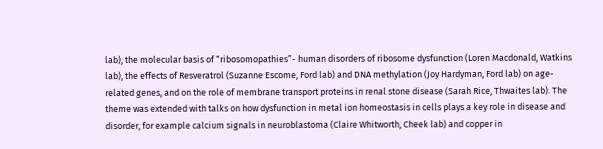lab), the molecular basis of “ribosomopathies”- human disorders of ribosome dysfunction (Loren Macdonald, Watkins lab), the effects of Resveratrol (Suzanne Escome, Ford lab) and DNA methylation (Joy Hardyman, Ford lab) on age-related genes, and on the role of membrane transport proteins in renal stone disease (Sarah Rice, Thwaites lab). The theme was extended with talks on how dysfunction in metal ion homeostasis in cells plays a key role in disease and disorder, for example calcium signals in neuroblastoma (Claire Whitworth, Cheek lab) and copper in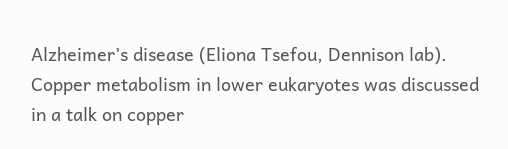Alzheimer’s disease (Eliona Tsefou, Dennison lab). Copper metabolism in lower eukaryotes was discussed in a talk on copper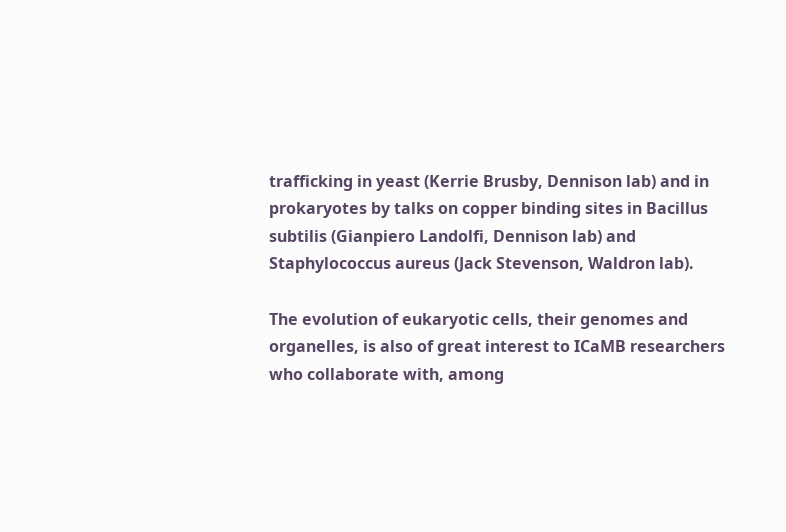trafficking in yeast (Kerrie Brusby, Dennison lab) and in prokaryotes by talks on copper binding sites in Bacillus subtilis (Gianpiero Landolfi, Dennison lab) and Staphylococcus aureus (Jack Stevenson, Waldron lab).

The evolution of eukaryotic cells, their genomes and organelles, is also of great interest to ICaMB researchers who collaborate with, among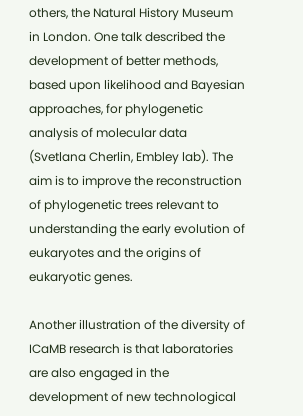others, the Natural History Museum in London. One talk described the development of better methods, based upon likelihood and Bayesian approaches, for phylogenetic analysis of molecular data (Svetlana Cherlin, Embley lab). The aim is to improve the reconstruction of phylogenetic trees relevant to understanding the early evolution of eukaryotes and the origins of eukaryotic genes.

Another illustration of the diversity of ICaMB research is that laboratories are also engaged in the development of new technological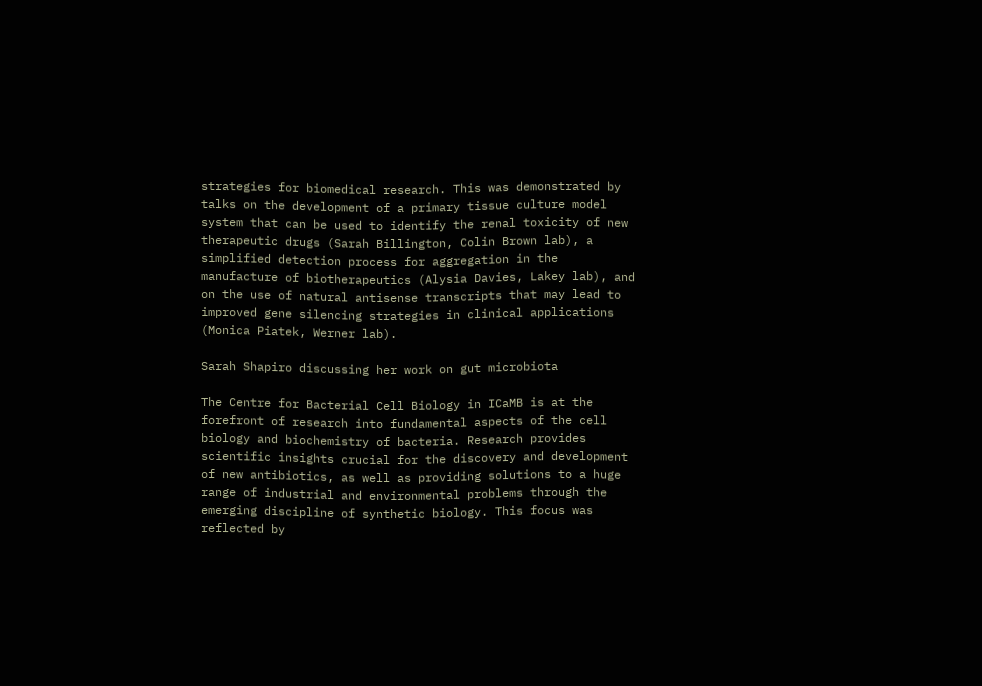strategies for biomedical research. This was demonstrated by talks on the development of a primary tissue culture model system that can be used to identify the renal toxicity of new therapeutic drugs (Sarah Billington, Colin Brown lab), a simplified detection process for aggregation in the manufacture of biotherapeutics (Alysia Davies, Lakey lab), and on the use of natural antisense transcripts that may lead to improved gene silencing strategies in clinical applications (Monica Piatek, Werner lab).

Sarah Shapiro discussing her work on gut microbiota

The Centre for Bacterial Cell Biology in ICaMB is at the forefront of research into fundamental aspects of the cell biology and biochemistry of bacteria. Research provides scientific insights crucial for the discovery and development of new antibiotics, as well as providing solutions to a huge range of industrial and environmental problems through the emerging discipline of synthetic biology. This focus was reflected by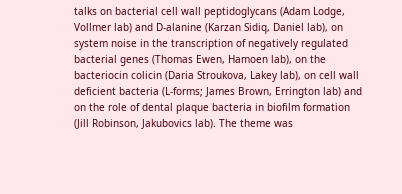talks on bacterial cell wall peptidoglycans (Adam Lodge, Vollmer lab) and D-alanine (Karzan Sidiq, Daniel lab), on system noise in the transcription of negatively regulated bacterial genes (Thomas Ewen, Hamoen lab), on the bacteriocin colicin (Daria Stroukova, Lakey lab), on cell wall deficient bacteria (L-forms; James Brown, Errington lab) and on the role of dental plaque bacteria in biofilm formation (Jill Robinson, Jakubovics lab). The theme was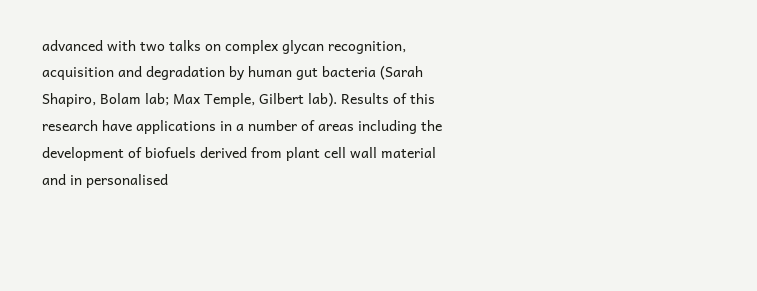advanced with two talks on complex glycan recognition, acquisition and degradation by human gut bacteria (Sarah Shapiro, Bolam lab; Max Temple, Gilbert lab). Results of this research have applications in a number of areas including the development of biofuels derived from plant cell wall material and in personalised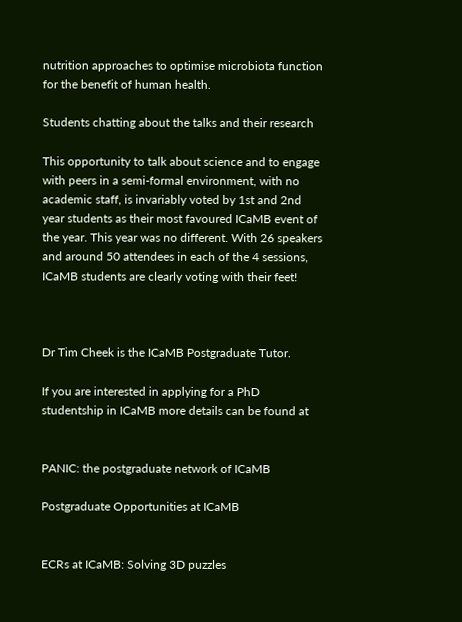nutrition approaches to optimise microbiota function for the benefit of human health.

Students chatting about the talks and their research

This opportunity to talk about science and to engage with peers in a semi-formal environment, with no academic staff, is invariably voted by 1st and 2nd year students as their most favoured ICaMB event of the year. This year was no different. With 26 speakers and around 50 attendees in each of the 4 sessions, ICaMB students are clearly voting with their feet!



Dr Tim Cheek is the ICaMB Postgraduate Tutor.

If you are interested in applying for a PhD studentship in ICaMB more details can be found at


PANIC: the postgraduate network of ICaMB

Postgraduate Opportunities at ICaMB


ECRs at ICaMB: Solving 3D puzzles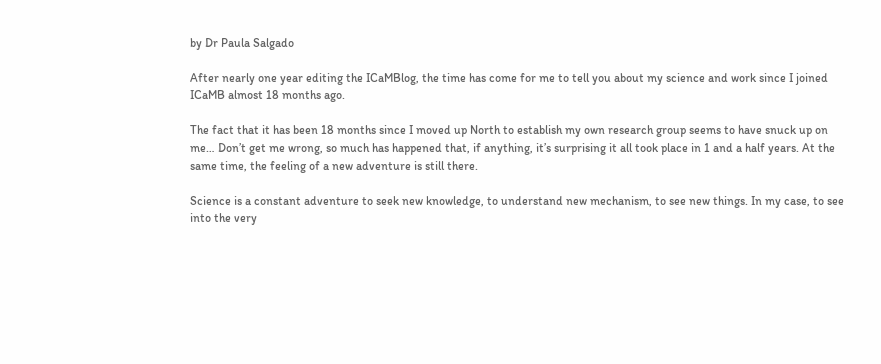by Dr Paula Salgado

After nearly one year editing the ICaMBlog, the time has come for me to tell you about my science and work since I joined ICaMB almost 18 months ago.

The fact that it has been 18 months since I moved up North to establish my own research group seems to have snuck up on me… Don’t get me wrong, so much has happened that, if anything, it’s surprising it all took place in 1 and a half years. At the same time, the feeling of a new adventure is still there.

Science is a constant adventure to seek new knowledge, to understand new mechanism, to see new things. In my case, to see into the very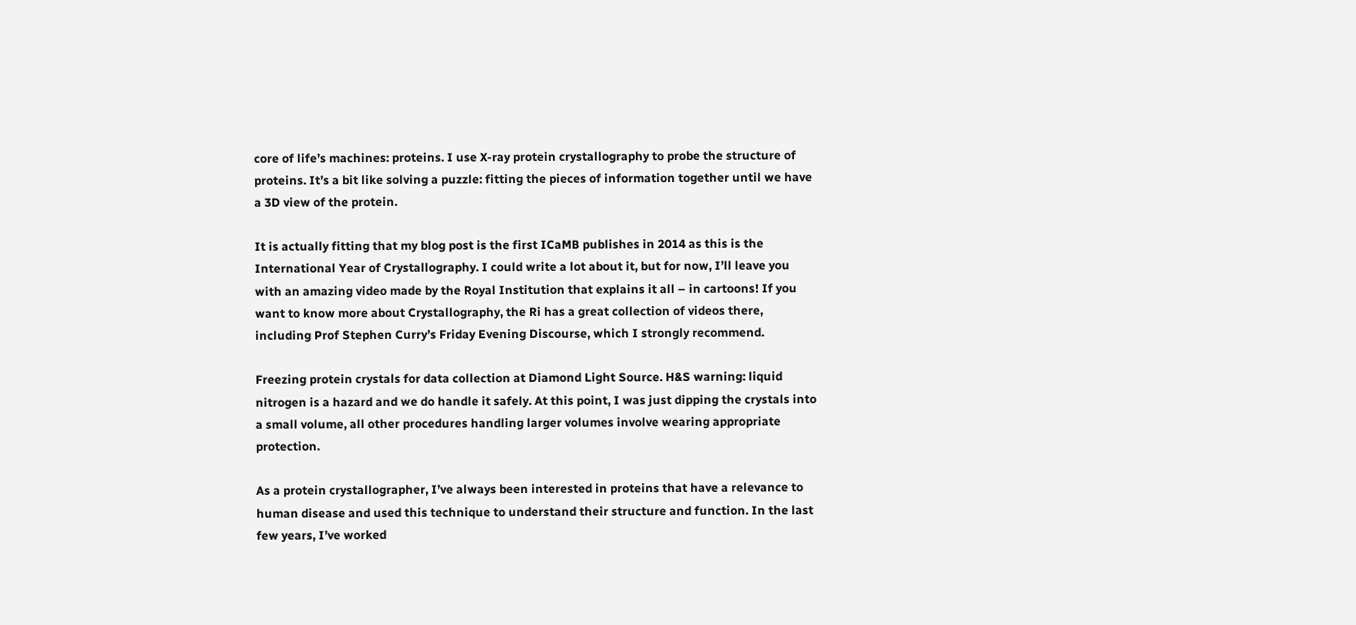core of life’s machines: proteins. I use X-ray protein crystallography to probe the structure of proteins. It’s a bit like solving a puzzle: fitting the pieces of information together until we have a 3D view of the protein.

It is actually fitting that my blog post is the first ICaMB publishes in 2014 as this is the International Year of Crystallography. I could write a lot about it, but for now, I’ll leave you with an amazing video made by the Royal Institution that explains it all – in cartoons! If you want to know more about Crystallography, the Ri has a great collection of videos there, including Prof Stephen Curry’s Friday Evening Discourse, which I strongly recommend.

Freezing protein crystals for data collection at Diamond Light Source. H&S warning: liquid nitrogen is a hazard and we do handle it safely. At this point, I was just dipping the crystals into a small volume, all other procedures handling larger volumes involve wearing appropriate protection.

As a protein crystallographer, I’ve always been interested in proteins that have a relevance to human disease and used this technique to understand their structure and function. In the last few years, I’ve worked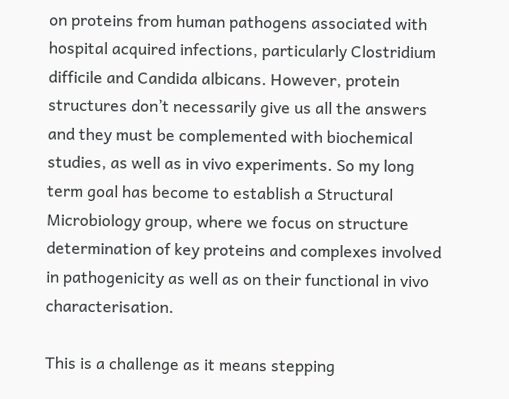on proteins from human pathogens associated with hospital acquired infections, particularly Clostridium difficile and Candida albicans. However, protein structures don’t necessarily give us all the answers and they must be complemented with biochemical studies, as well as in vivo experiments. So my long term goal has become to establish a Structural Microbiology group, where we focus on structure determination of key proteins and complexes involved in pathogenicity as well as on their functional in vivo characterisation.

This is a challenge as it means stepping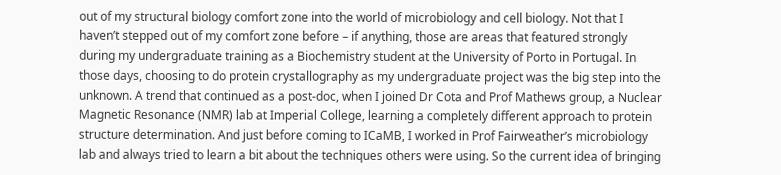out of my structural biology comfort zone into the world of microbiology and cell biology. Not that I haven’t stepped out of my comfort zone before – if anything, those are areas that featured strongly during my undergraduate training as a Biochemistry student at the University of Porto in Portugal. In those days, choosing to do protein crystallography as my undergraduate project was the big step into the unknown. A trend that continued as a post-doc, when I joined Dr Cota and Prof Mathews group, a Nuclear Magnetic Resonance (NMR) lab at Imperial College, learning a completely different approach to protein structure determination. And just before coming to ICaMB, I worked in Prof Fairweather’s microbiology lab and always tried to learn a bit about the techniques others were using. So the current idea of bringing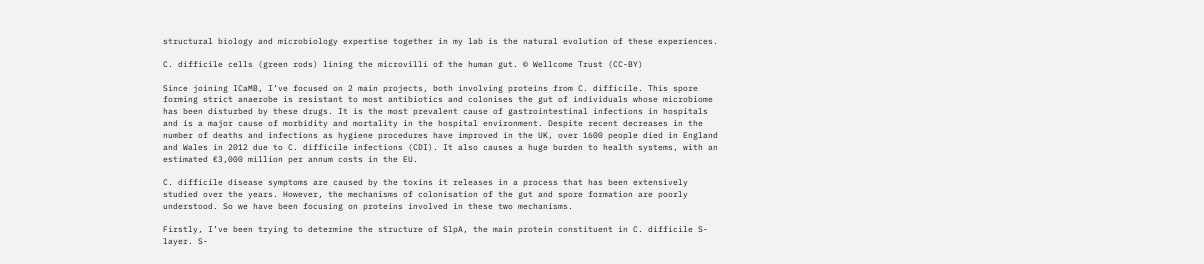structural biology and microbiology expertise together in my lab is the natural evolution of these experiences.

C. difficile cells (green rods) lining the microvilli of the human gut. © Wellcome Trust (CC-BY)

Since joining ICaMB, I’ve focused on 2 main projects, both involving proteins from C. difficile. This spore forming strict anaerobe is resistant to most antibiotics and colonises the gut of individuals whose microbiome has been disturbed by these drugs. It is the most prevalent cause of gastrointestinal infections in hospitals and is a major cause of morbidity and mortality in the hospital environment. Despite recent decreases in the number of deaths and infections as hygiene procedures have improved in the UK, over 1600 people died in England and Wales in 2012 due to C. difficile infections (CDI). It also causes a huge burden to health systems, with an estimated €3,000 million per annum costs in the EU.

C. difficile disease symptoms are caused by the toxins it releases in a process that has been extensively studied over the years. However, the mechanisms of colonisation of the gut and spore formation are poorly understood. So we have been focusing on proteins involved in these two mechanisms.

Firstly, I’ve been trying to determine the structure of SlpA, the main protein constituent in C. difficile S-layer. S-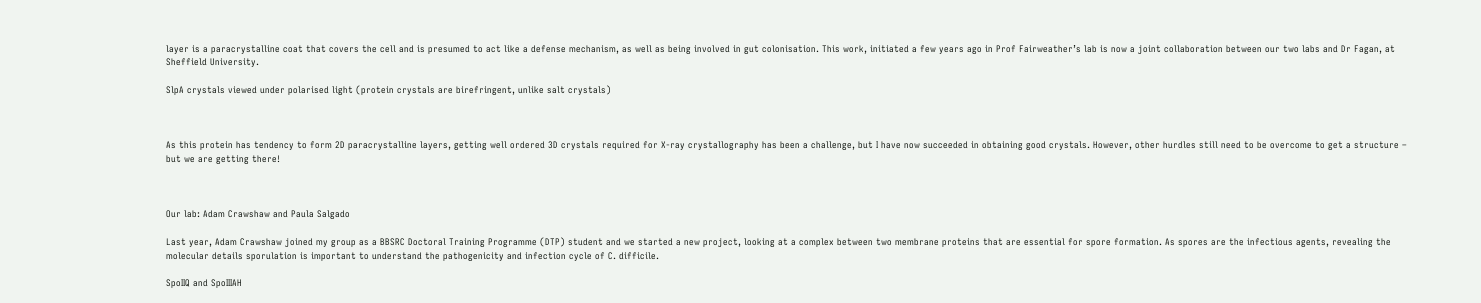layer is a paracrystalline coat that covers the cell and is presumed to act like a defense mechanism, as well as being involved in gut colonisation. This work, initiated a few years ago in Prof Fairweather’s lab is now a joint collaboration between our two labs and Dr Fagan, at Sheffield University.

SlpA crystals viewed under polarised light (protein crystals are birefringent, unlike salt crystals)



As this protein has tendency to form 2D paracrystalline layers, getting well ordered 3D crystals required for X-ray crystallography has been a challenge, but I have now succeeded in obtaining good crystals. However, other hurdles still need to be overcome to get a structure – but we are getting there!



Our lab: Adam Crawshaw and Paula Salgado

Last year, Adam Crawshaw joined my group as a BBSRC Doctoral Training Programme (DTP) student and we started a new project, looking at a complex between two membrane proteins that are essential for spore formation. As spores are the infectious agents, revealing the molecular details sporulation is important to understand the pathogenicity and infection cycle of C. difficile.

SpoIIQ and SpoIIIAH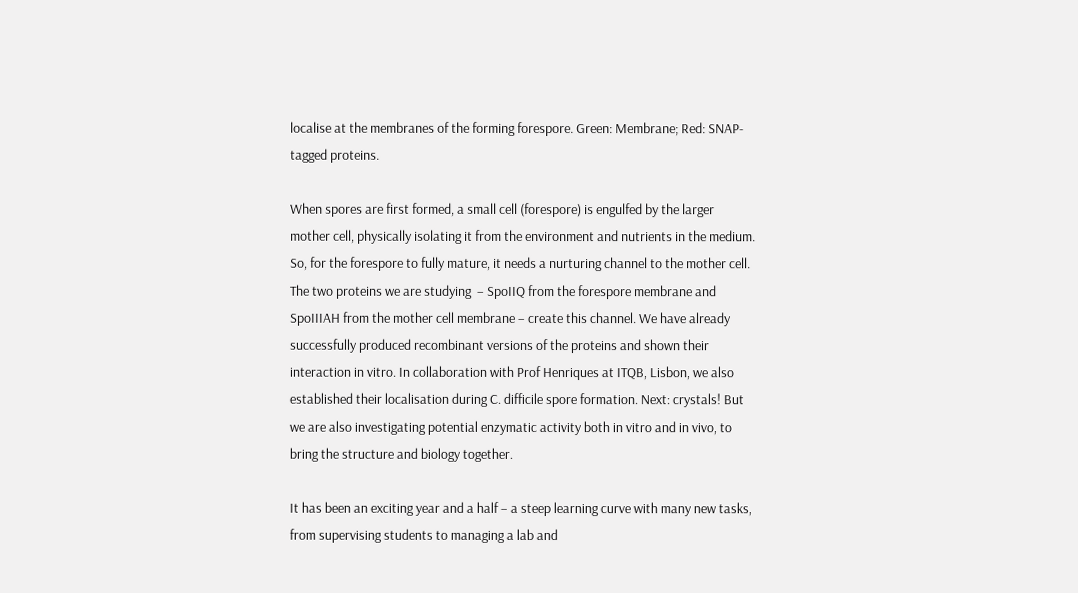localise at the membranes of the forming forespore. Green: Membrane; Red: SNAP-tagged proteins.

When spores are first formed, a small cell (forespore) is engulfed by the larger mother cell, physically isolating it from the environment and nutrients in the medium. So, for the forespore to fully mature, it needs a nurturing channel to the mother cell. The two proteins we are studying  – SpoIIQ from the forespore membrane and SpoIIIAH from the mother cell membrane – create this channel. We have already successfully produced recombinant versions of the proteins and shown their interaction in vitro. In collaboration with Prof Henriques at ITQB, Lisbon, we also established their localisation during C. difficile spore formation. Next: crystals! But we are also investigating potential enzymatic activity both in vitro and in vivo, to bring the structure and biology together.

It has been an exciting year and a half – a steep learning curve with many new tasks, from supervising students to managing a lab and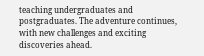teaching undergraduates and postgraduates. The adventure continues, with new challenges and exciting discoveries ahead.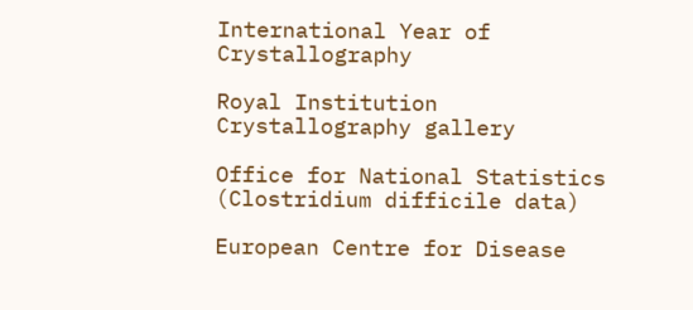International Year of Crystallography

Royal Institution Crystallography gallery

Office for National Statistics (Clostridium difficile data)

European Centre for Disease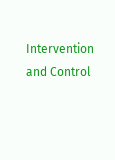Intervention and Control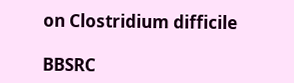on Clostridium difficile

BBSRC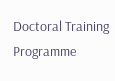Doctoral Training Programme